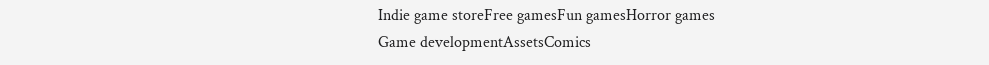Indie game storeFree gamesFun gamesHorror games
Game developmentAssetsComics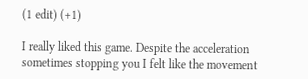(1 edit) (+1)

I really liked this game. Despite the acceleration sometimes stopping you I felt like the movement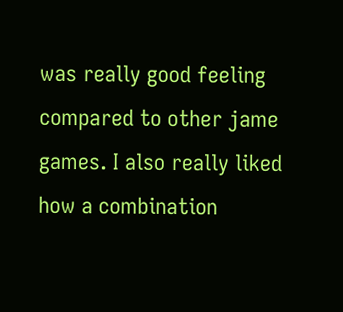was really good feeling compared to other jame games. I also really liked how a combination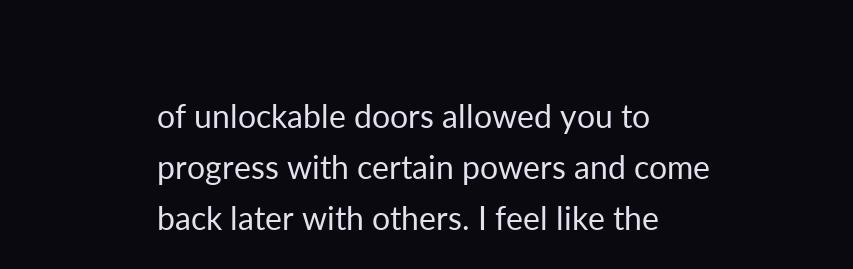of unlockable doors allowed you to progress with certain powers and come back later with others. I feel like the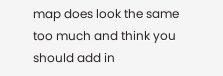map does look the same too much and think you should add in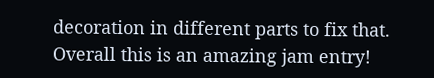decoration in different parts to fix that. Overall this is an amazing jam entry!